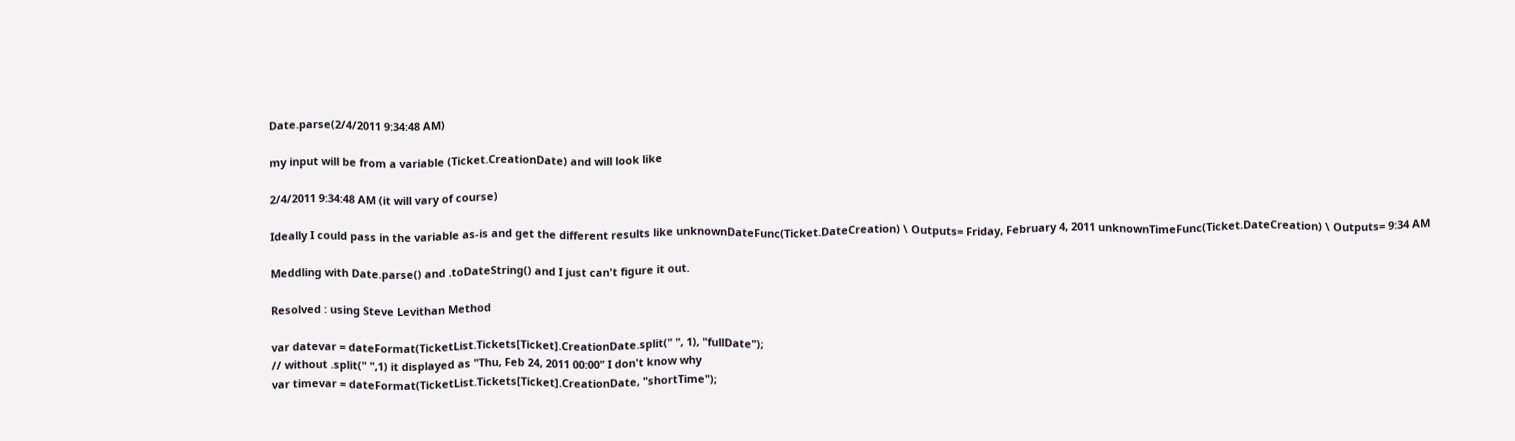Date.parse(2/4/2011 9:34:48 AM)

my input will be from a variable (Ticket.CreationDate) and will look like

2/4/2011 9:34:48 AM (it will vary of course)

Ideally I could pass in the variable as-is and get the different results like unknownDateFunc(Ticket.DateCreation) \ Outputs= Friday, February 4, 2011 unknownTimeFunc(Ticket.DateCreation) \ Outputs= 9:34 AM

Meddling with Date.parse() and .toDateString() and I just can't figure it out.

Resolved : using Steve Levithan Method

var datevar = dateFormat(TicketList.Tickets[Ticket].CreationDate.split(" ", 1), "fullDate");
// without .split(" ",1) it displayed as "Thu, Feb 24, 2011 00:00" I don't know why
var timevar = dateFormat(TicketList.Tickets[Ticket].CreationDate, "shortTime");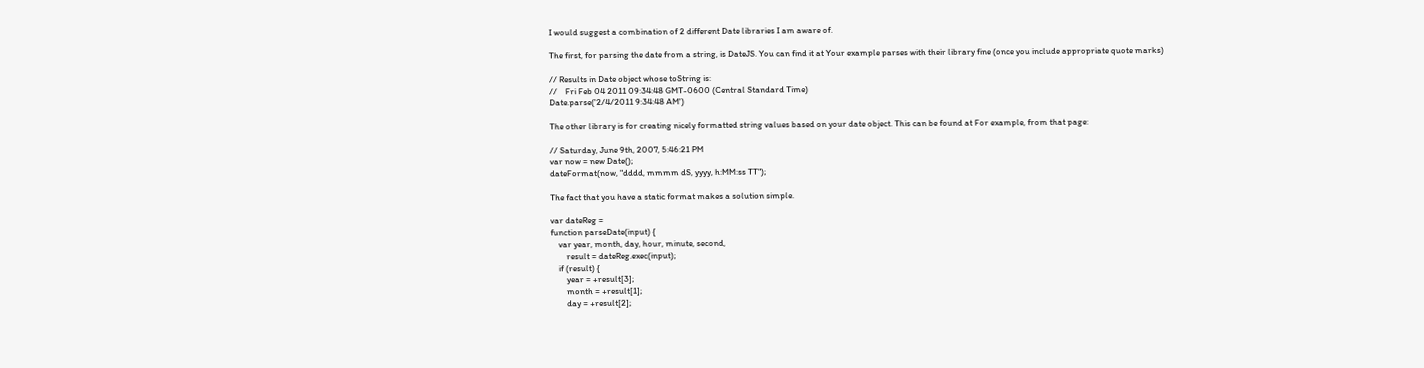I would suggest a combination of 2 different Date libraries I am aware of.

The first, for parsing the date from a string, is DateJS. You can find it at Your example parses with their library fine (once you include appropriate quote marks)

// Results in Date object whose toString is:
//    Fri Feb 04 2011 09:34:48 GMT-0600 (Central Standard Time)
Date.parse('2/4/2011 9:34:48 AM')

The other library is for creating nicely formatted string values based on your date object. This can be found at For example, from that page:

// Saturday, June 9th, 2007, 5:46:21 PM
var now = new Date();
dateFormat(now, "dddd, mmmm dS, yyyy, h:MM:ss TT");

The fact that you have a static format makes a solution simple.

var dateReg =
function parseDate(input) {
    var year, month, day, hour, minute, second,
        result = dateReg.exec(input);
    if (result) {
        year = +result[3];
        month = +result[1];
        day = +result[2];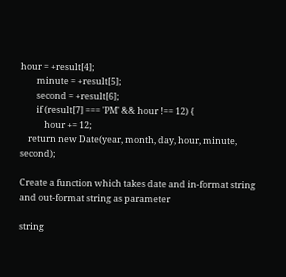hour = +result[4];
        minute = +result[5];
        second = +result[6];
        if (result[7] === 'PM' && hour !== 12) {
            hour += 12;
    return new Date(year, month, day, hour, minute, second);

Create a function which takes date and in-format string and out-format string as parameter

string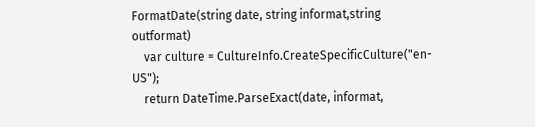FormatDate(string date, string informat,string outformat)
    var culture = CultureInfo.CreateSpecificCulture("en-US");
    return DateTime.ParseExact(date, informat,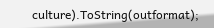culture).ToString(outformat);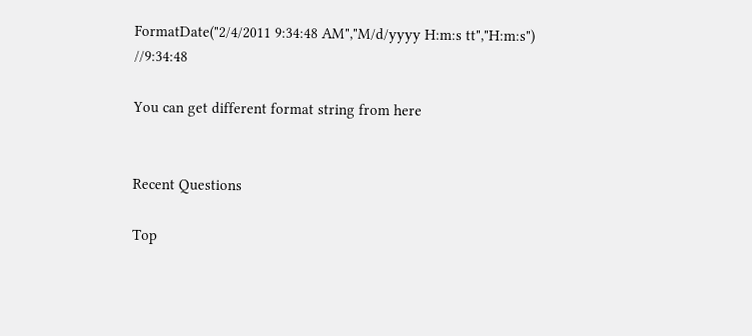FormatDate("2/4/2011 9:34:48 AM","M/d/yyyy H:m:s tt","H:m:s")               //9:34:48

You can get different format string from here


Recent Questions

Top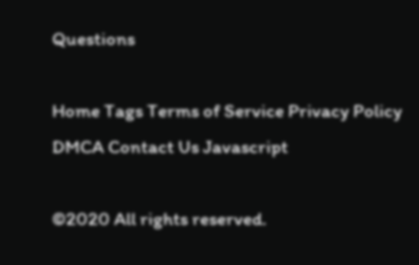Questions

Home Tags Terms of Service Privacy Policy DMCA Contact Us Javascript

©2020 All rights reserved.